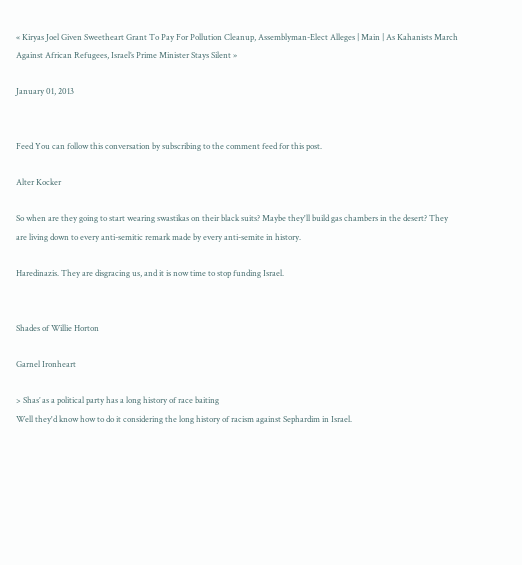« Kiryas Joel Given Sweetheart Grant To Pay For Pollution Cleanup, Assemblyman-Elect Alleges | Main | As Kahanists March Against African Refugees, Israel’s Prime Minister Stays Silent »

January 01, 2013


Feed You can follow this conversation by subscribing to the comment feed for this post.

Alter Kocker

So when are they going to start wearing swastikas on their black suits? Maybe they'll build gas chambers in the desert? They are living down to every anti-semitic remark made by every anti-semite in history.

Haredinazis. They are disgracing us, and it is now time to stop funding Israel.


Shades of Willie Horton

Garnel Ironheart

> Shas’ as a political party has a long history of race baiting
Well they'd know how to do it considering the long history of racism against Sephardim in Israel.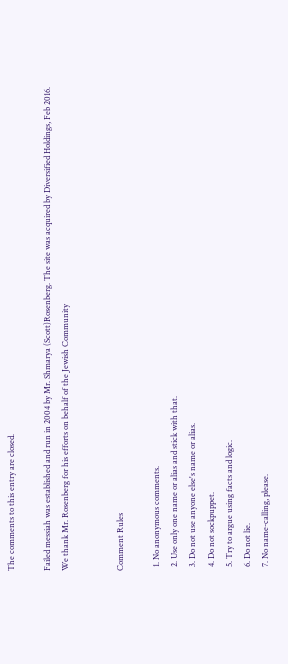The comments to this entry are closed.

Failed messiah was established and run in 2004 by Mr. Shmarya (Scott)Rosenberg. The site was acquired by Diversified Holdings, Feb 2016.
We thank Mr. Rosenberg for his efforts on behalf of the Jewish Community


Comment Rules

  1. No anonymous comments.
  2. Use only one name or alias and stick with that.
  3. Do not use anyone else's name or alias.
  4. Do not sockpuppet.
  5. Try to argue using facts and logic.
  6. Do not lie.
  7. No name-calling, please.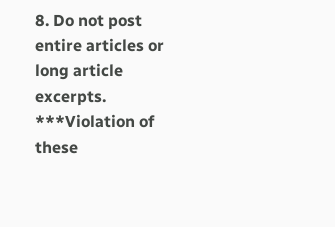8. Do not post entire articles or long article excerpts.
***Violation of these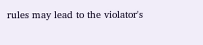rules may lead to the violator's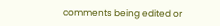comments being edited or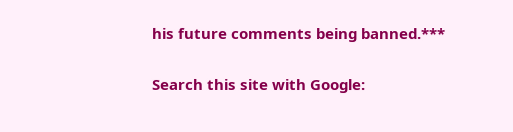his future comments being banned.***

Search this site with Google: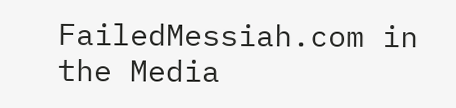FailedMessiah.com in the Media